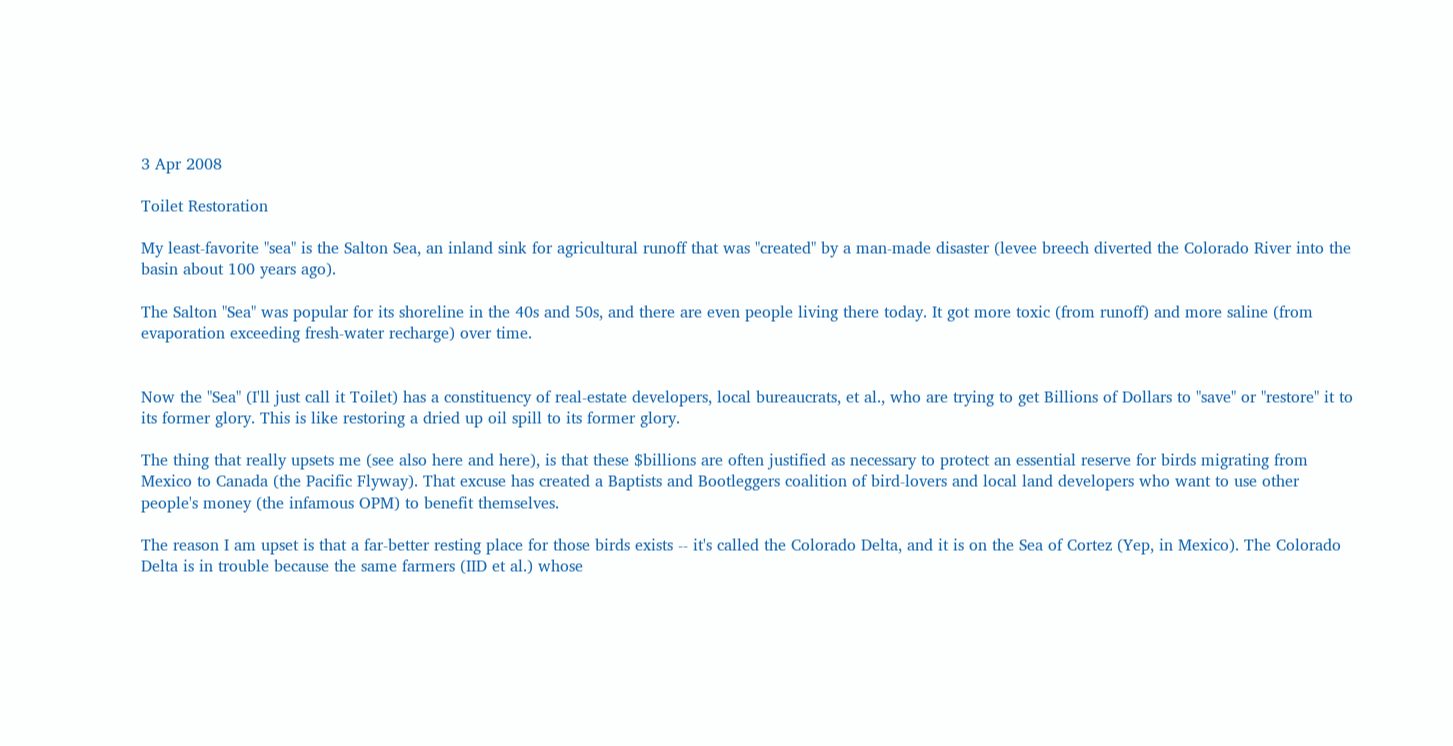3 Apr 2008

Toilet Restoration

My least-favorite "sea" is the Salton Sea, an inland sink for agricultural runoff that was "created" by a man-made disaster (levee breech diverted the Colorado River into the basin about 100 years ago).

The Salton "Sea" was popular for its shoreline in the 40s and 50s, and there are even people living there today. It got more toxic (from runoff) and more saline (from evaporation exceeding fresh-water recharge) over time.


Now the "Sea" (I'll just call it Toilet) has a constituency of real-estate developers, local bureaucrats, et al., who are trying to get Billions of Dollars to "save" or "restore" it to its former glory. This is like restoring a dried up oil spill to its former glory.

The thing that really upsets me (see also here and here), is that these $billions are often justified as necessary to protect an essential reserve for birds migrating from Mexico to Canada (the Pacific Flyway). That excuse has created a Baptists and Bootleggers coalition of bird-lovers and local land developers who want to use other people's money (the infamous OPM) to benefit themselves.

The reason I am upset is that a far-better resting place for those birds exists -- it's called the Colorado Delta, and it is on the Sea of Cortez (Yep, in Mexico). The Colorado Delta is in trouble because the same farmers (IID et al.) whose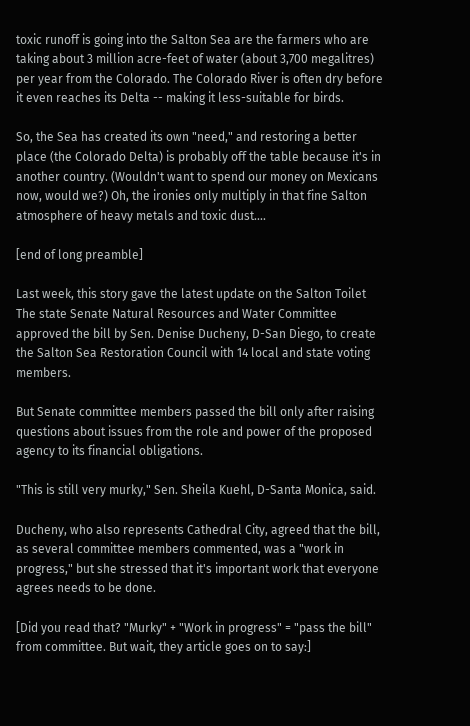toxic runoff is going into the Salton Sea are the farmers who are taking about 3 million acre-feet of water (about 3,700 megalitres) per year from the Colorado. The Colorado River is often dry before it even reaches its Delta -- making it less-suitable for birds.

So, the Sea has created its own "need," and restoring a better place (the Colorado Delta) is probably off the table because it's in another country. (Wouldn't want to spend our money on Mexicans now, would we?) Oh, the ironies only multiply in that fine Salton atmosphere of heavy metals and toxic dust....

[end of long preamble]

Last week, this story gave the latest update on the Salton Toilet
The state Senate Natural Resources and Water Committee approved the bill by Sen. Denise Ducheny, D-San Diego, to create the Salton Sea Restoration Council with 14 local and state voting members.

But Senate committee members passed the bill only after raising questions about issues from the role and power of the proposed agency to its financial obligations.

"This is still very murky," Sen. Sheila Kuehl, D-Santa Monica, said.

Ducheny, who also represents Cathedral City, agreed that the bill, as several committee members commented, was a "work in progress," but she stressed that it's important work that everyone agrees needs to be done.

[Did you read that? "Murky" + "Work in progress" = "pass the bill" from committee. But wait, they article goes on to say:]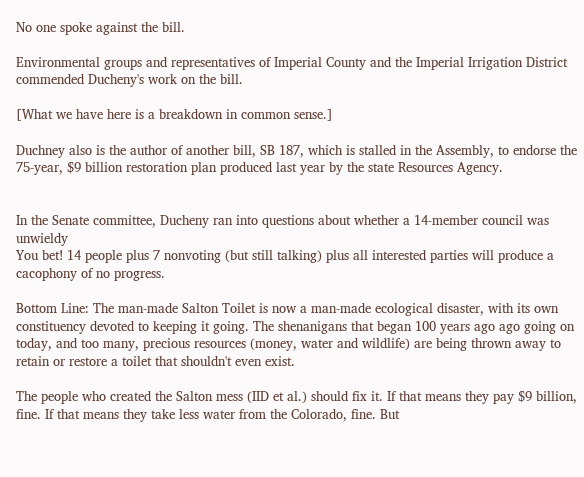No one spoke against the bill.

Environmental groups and representatives of Imperial County and the Imperial Irrigation District commended Ducheny's work on the bill.

[What we have here is a breakdown in common sense.]

Duchney also is the author of another bill, SB 187, which is stalled in the Assembly, to endorse the 75-year, $9 billion restoration plan produced last year by the state Resources Agency.


In the Senate committee, Ducheny ran into questions about whether a 14-member council was unwieldy
You bet! 14 people plus 7 nonvoting (but still talking) plus all interested parties will produce a cacophony of no progress.

Bottom Line: The man-made Salton Toilet is now a man-made ecological disaster, with its own constituency devoted to keeping it going. The shenanigans that began 100 years ago ago going on today, and too many, precious resources (money, water and wildlife) are being thrown away to retain or restore a toilet that shouldn't even exist.

The people who created the Salton mess (IID et al.) should fix it. If that means they pay $9 billion, fine. If that means they take less water from the Colorado, fine. But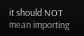it should NOT mean importing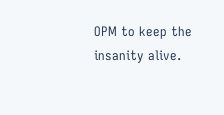OPM to keep the insanity alive.